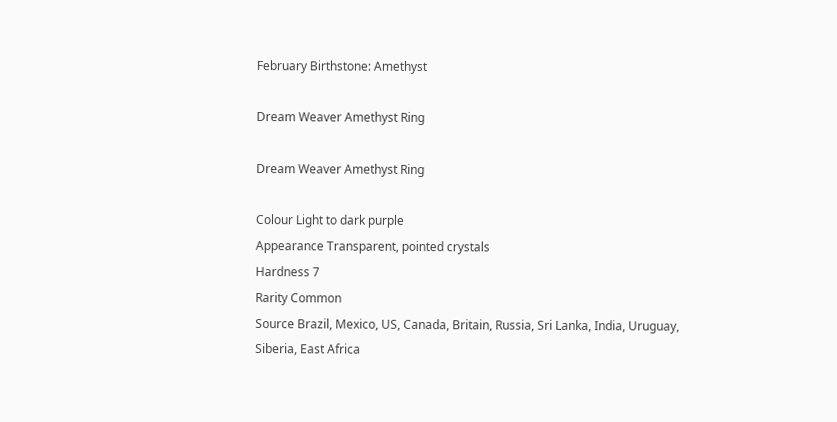February Birthstone: Amethyst

Dream Weaver Amethyst Ring

Dream Weaver Amethyst Ring

Colour Light to dark purple
Appearance Transparent, pointed crystals
Hardness 7
Rarity Common
Source Brazil, Mexico, US, Canada, Britain, Russia, Sri Lanka, India, Uruguay, Siberia, East Africa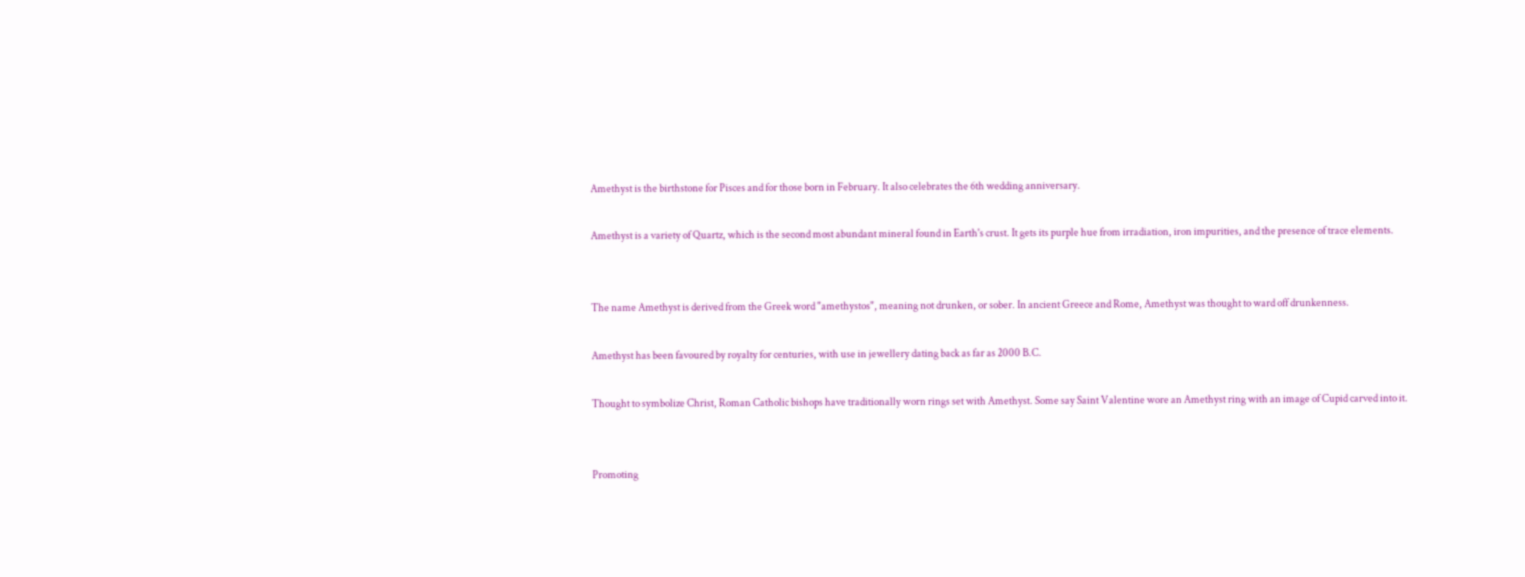Amethyst is the birthstone for Pisces and for those born in February. It also celebrates the 6th wedding anniversary.

Amethyst is a variety of Quartz, which is the second most abundant mineral found in Earth's crust. It gets its purple hue from irradiation, iron impurities, and the presence of trace elements.


The name Amethyst is derived from the Greek word "amethystos", meaning not drunken, or sober. In ancient Greece and Rome, Amethyst was thought to ward off drunkenness.

Amethyst has been favoured by royalty for centuries, with use in jewellery dating back as far as 2000 B.C.

Thought to symbolize Christ, Roman Catholic bishops have traditionally worn rings set with Amethyst. Some say Saint Valentine wore an Amethyst ring with an image of Cupid carved into it.


Promoting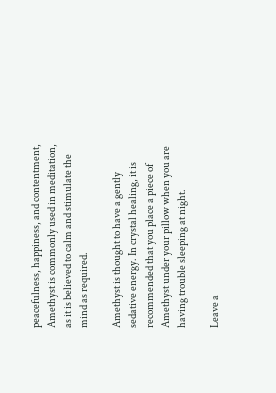peacefulness, happiness, and contentment, Amethyst is commonly used in meditation, as it is believed to calm and stimulate the mind as required.

Amethyst is thought to have a gently sedative energy. In crystal healing, it is recommended that you place a piece of Amethyst under your pillow when you are having trouble sleeping at night.

Leave a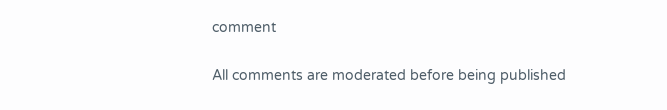comment

All comments are moderated before being published